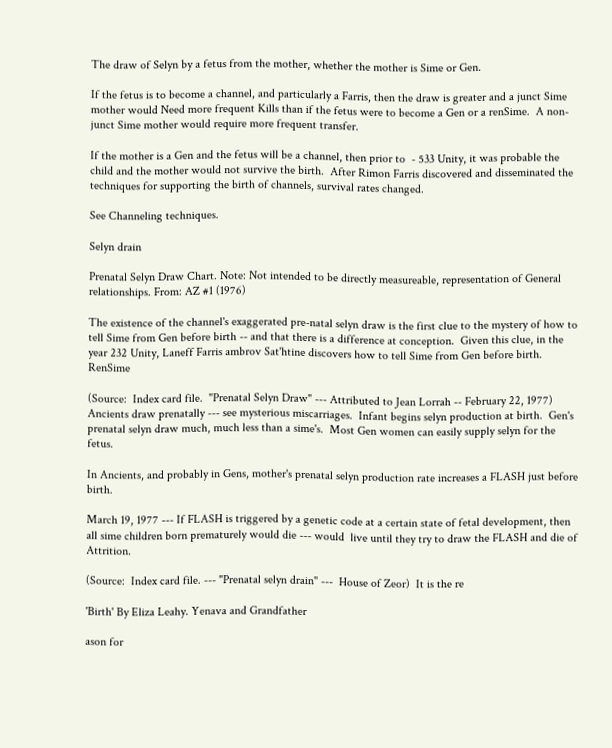The draw of Selyn by a fetus from the mother, whether the mother is Sime or Gen.

If the fetus is to become a channel, and particularly a Farris, then the draw is greater and a junct Sime mother would Need more frequent Kills than if the fetus were to become a Gen or a renSime.  A non-junct Sime mother would require more frequent transfer.

If the mother is a Gen and the fetus will be a channel, then prior to  - 533 Unity, it was probable the child and the mother would not survive the birth.  After Rimon Farris discovered and disseminated the techniques for supporting the birth of channels, survival rates changed.

See Channeling techniques.

Selyn drain

Prenatal Selyn Draw Chart. Note: Not intended to be directly measureable, representation of General relationships. From: AZ #1 (1976)

The existence of the channel's exaggerated pre-natal selyn draw is the first clue to the mystery of how to tell Sime from Gen before birth -- and that there is a difference at conception.  Given this clue, in the year 232 Unity, Laneff Farris ambrov Sat'htine discovers how to tell Sime from Gen before birth.  RenSime

(Source:  Index card file.  "Prenatal Selyn Draw" --- Attributed to Jean Lorrah -- February 22, 1977)  Ancients draw prenatally --- see mysterious miscarriages.  Infant begins selyn production at birth.  Gen's prenatal selyn draw much, much less than a sime's.  Most Gen women can easily supply selyn for the fetus.

In Ancients, and probably in Gens, mother's prenatal selyn production rate increases a FLASH just before birth.

March 19, 1977 --- If FLASH is triggered by a genetic code at a certain state of fetal development, then all sime children born prematurely would die --- would  live until they try to draw the FLASH and die of Attrition.

(Source:  Index card file. --- "Prenatal selyn drain" ---  House of Zeor)  It is the re

'Birth' By Eliza Leahy. Yenava and Grandfather

ason for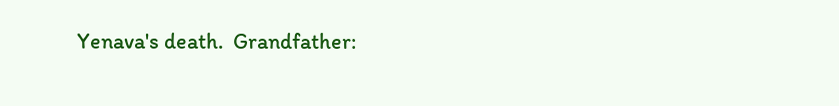Yenava's death.  Grandfather: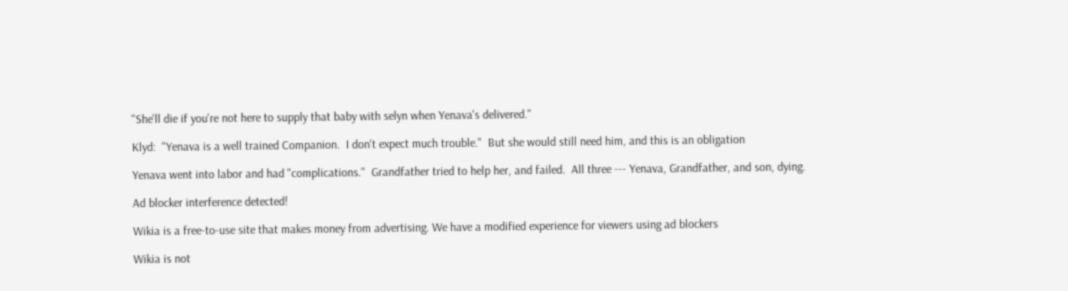"She'll die if you're not here to supply that baby with selyn when Yenava's delivered."

Klyd:  "Yenava is a well trained Companion.  I don't expect much trouble."  But she would still need him, and this is an obligation

Yenava went into labor and had "complications."  Grandfather tried to help her, and failed.  All three --- Yenava, Grandfather, and son, dying.

Ad blocker interference detected!

Wikia is a free-to-use site that makes money from advertising. We have a modified experience for viewers using ad blockers

Wikia is not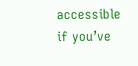accessible if you’ve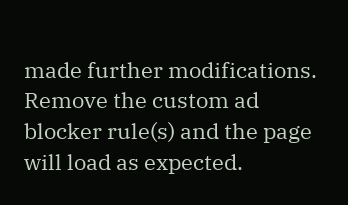made further modifications. Remove the custom ad blocker rule(s) and the page will load as expected.